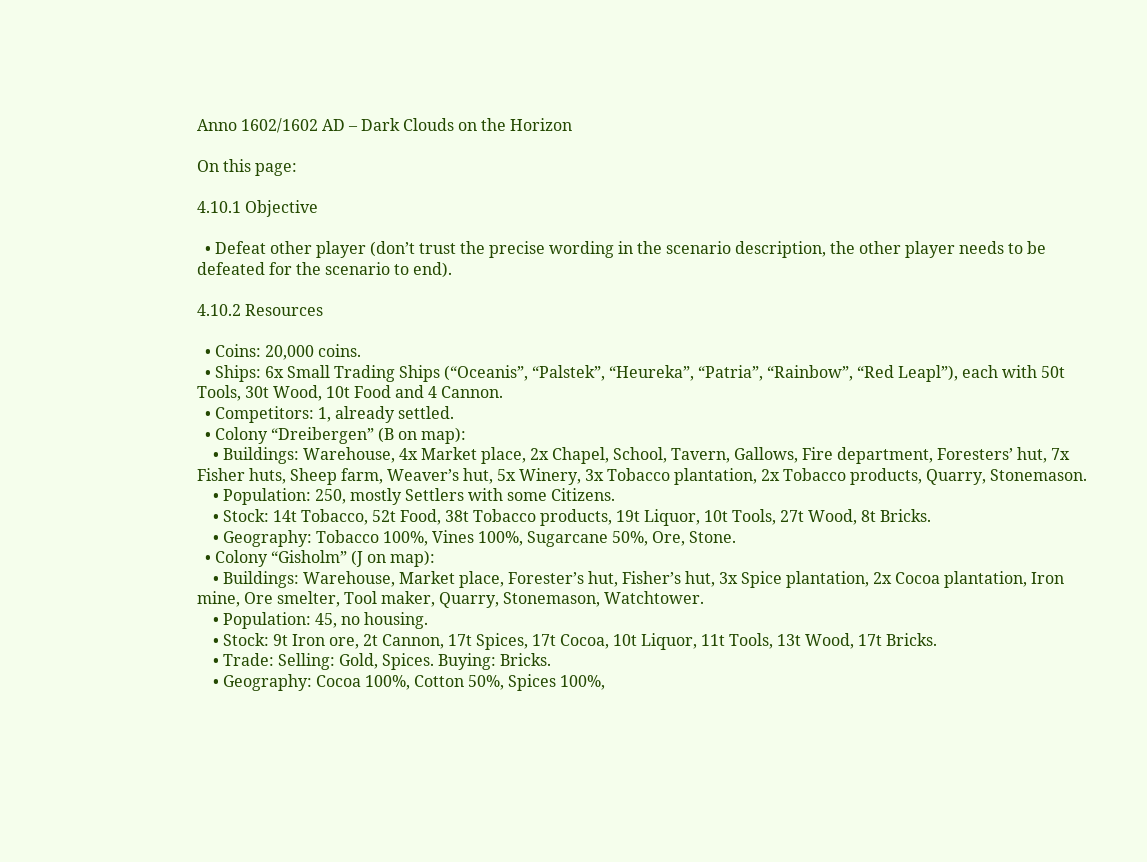Anno 1602/1602 AD – Dark Clouds on the Horizon

On this page:

4.10.1 Objective

  • Defeat other player (don’t trust the precise wording in the scenario description, the other player needs to be defeated for the scenario to end).

4.10.2 Resources

  • Coins: 20,000 coins.
  • Ships: 6x Small Trading Ships (“Oceanis”, “Palstek”, “Heureka”, “Patria”, “Rainbow”, “Red Leapl”), each with 50t Tools, 30t Wood, 10t Food and 4 Cannon.
  • Competitors: 1, already settled.
  • Colony “Dreibergen” (B on map):
    • Buildings: Warehouse, 4x Market place, 2x Chapel, School, Tavern, Gallows, Fire department, Foresters’ hut, 7x Fisher huts, Sheep farm, Weaver’s hut, 5x Winery, 3x Tobacco plantation, 2x Tobacco products, Quarry, Stonemason.
    • Population: 250, mostly Settlers with some Citizens.
    • Stock: 14t Tobacco, 52t Food, 38t Tobacco products, 19t Liquor, 10t Tools, 27t Wood, 8t Bricks.
    • Geography: Tobacco 100%, Vines 100%, Sugarcane 50%, Ore, Stone.
  • Colony “Gisholm” (J on map):
    • Buildings: Warehouse, Market place, Forester’s hut, Fisher’s hut, 3x Spice plantation, 2x Cocoa plantation, Iron mine, Ore smelter, Tool maker, Quarry, Stonemason, Watchtower.
    • Population: 45, no housing.
    • Stock: 9t Iron ore, 2t Cannon, 17t Spices, 17t Cocoa, 10t Liquor, 11t Tools, 13t Wood, 17t Bricks.
    • Trade: Selling: Gold, Spices. Buying: Bricks.
    • Geography: Cocoa 100%, Cotton 50%, Spices 100%,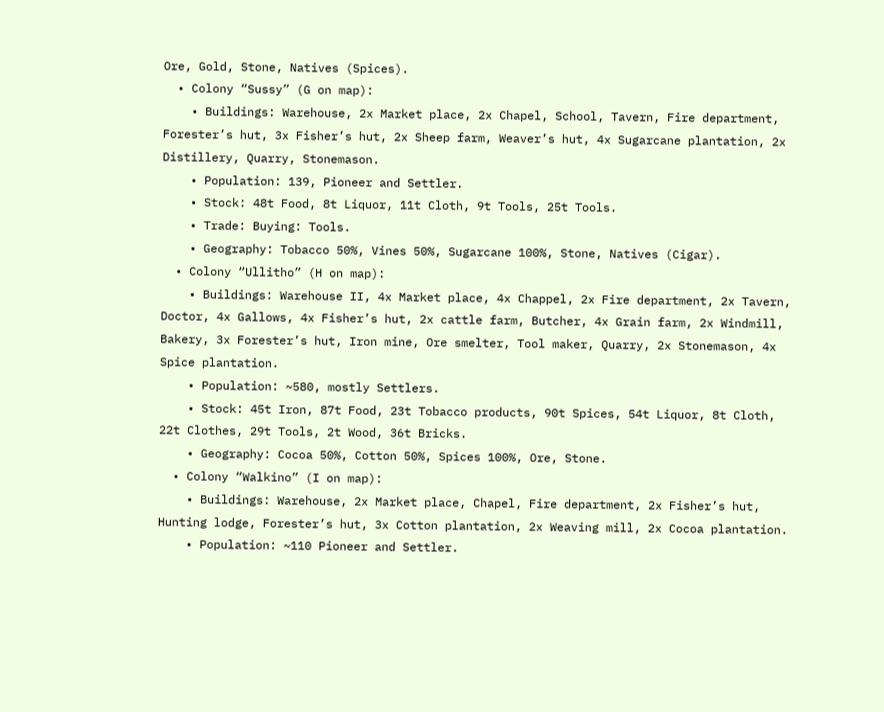Ore, Gold, Stone, Natives (Spices).
  • Colony “Sussy” (G on map):
    • Buildings: Warehouse, 2x Market place, 2x Chapel, School, Tavern, Fire department, Forester’s hut, 3x Fisher’s hut, 2x Sheep farm, Weaver’s hut, 4x Sugarcane plantation, 2x Distillery, Quarry, Stonemason.
    • Population: 139, Pioneer and Settler.
    • Stock: 48t Food, 8t Liquor, 11t Cloth, 9t Tools, 25t Tools.
    • Trade: Buying: Tools.
    • Geography: Tobacco 50%, Vines 50%, Sugarcane 100%, Stone, Natives (Cigar).
  • Colony “Ullitho” (H on map):
    • Buildings: Warehouse II, 4x Market place, 4x Chappel, 2x Fire department, 2x Tavern, Doctor, 4x Gallows, 4x Fisher’s hut, 2x cattle farm, Butcher, 4x Grain farm, 2x Windmill, Bakery, 3x Forester’s hut, Iron mine, Ore smelter, Tool maker, Quarry, 2x Stonemason, 4x Spice plantation.
    • Population: ~580, mostly Settlers.
    • Stock: 45t Iron, 87t Food, 23t Tobacco products, 90t Spices, 54t Liquor, 8t Cloth, 22t Clothes, 29t Tools, 2t Wood, 36t Bricks.
    • Geography: Cocoa 50%, Cotton 50%, Spices 100%, Ore, Stone.
  • Colony “Walkino” (I on map):
    • Buildings: Warehouse, 2x Market place, Chapel, Fire department, 2x Fisher’s hut, Hunting lodge, Forester’s hut, 3x Cotton plantation, 2x Weaving mill, 2x Cocoa plantation.
    • Population: ~110 Pioneer and Settler.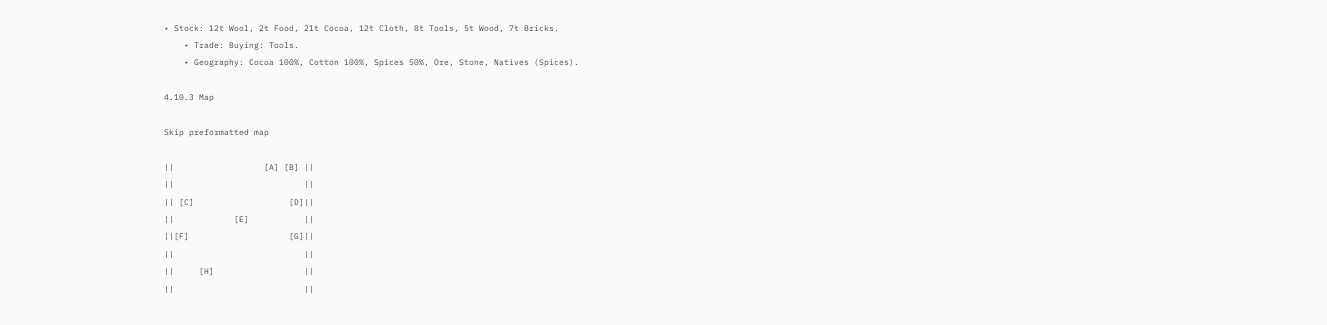• Stock: 12t Wool, 2t Food, 21t Cocoa, 12t Cloth, 8t Tools, 5t Wood, 7t Bricks.
    • Trade: Buying: Tools.
    • Geography: Cocoa 100%, Cotton 100%, Spices 50%, Ore, Stone, Natives (Spices).

4.10.3 Map

Skip preformatted map

||                  [A] [B] ||
||                          ||
|| [C]                   [D]||
||            [E]           ||
||[F]                    [G]||
||                          ||
||     [H]                  ||
||                          ||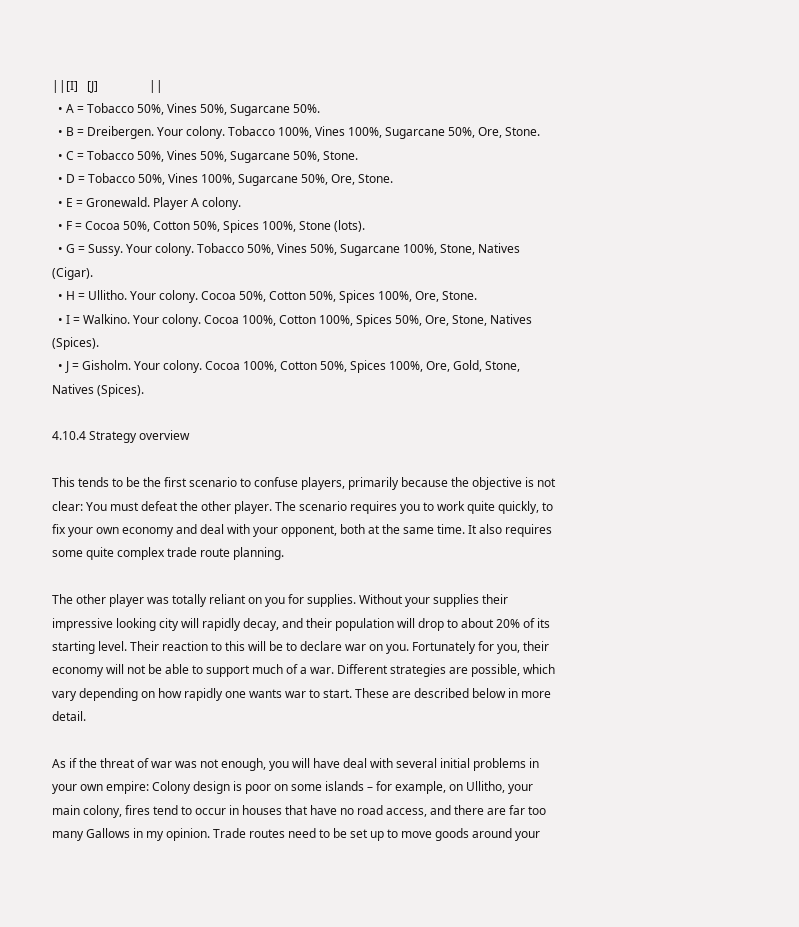||[I]   [J]                 ||
  • A = Tobacco 50%, Vines 50%, Sugarcane 50%.
  • B = Dreibergen. Your colony. Tobacco 100%, Vines 100%, Sugarcane 50%, Ore, Stone.
  • C = Tobacco 50%, Vines 50%, Sugarcane 50%, Stone.
  • D = Tobacco 50%, Vines 100%, Sugarcane 50%, Ore, Stone.
  • E = Gronewald. Player A colony.
  • F = Cocoa 50%, Cotton 50%, Spices 100%, Stone (lots).
  • G = Sussy. Your colony. Tobacco 50%, Vines 50%, Sugarcane 100%, Stone, Natives (Cigar).
  • H = Ullitho. Your colony. Cocoa 50%, Cotton 50%, Spices 100%, Ore, Stone.
  • I = Walkino. Your colony. Cocoa 100%, Cotton 100%, Spices 50%, Ore, Stone, Natives (Spices).
  • J = Gisholm. Your colony. Cocoa 100%, Cotton 50%, Spices 100%, Ore, Gold, Stone, Natives (Spices).

4.10.4 Strategy overview

This tends to be the first scenario to confuse players, primarily because the objective is not clear: You must defeat the other player. The scenario requires you to work quite quickly, to fix your own economy and deal with your opponent, both at the same time. It also requires some quite complex trade route planning.

The other player was totally reliant on you for supplies. Without your supplies their impressive looking city will rapidly decay, and their population will drop to about 20% of its starting level. Their reaction to this will be to declare war on you. Fortunately for you, their economy will not be able to support much of a war. Different strategies are possible, which vary depending on how rapidly one wants war to start. These are described below in more detail.

As if the threat of war was not enough, you will have deal with several initial problems in your own empire: Colony design is poor on some islands – for example, on Ullitho, your main colony, fires tend to occur in houses that have no road access, and there are far too many Gallows in my opinion. Trade routes need to be set up to move goods around your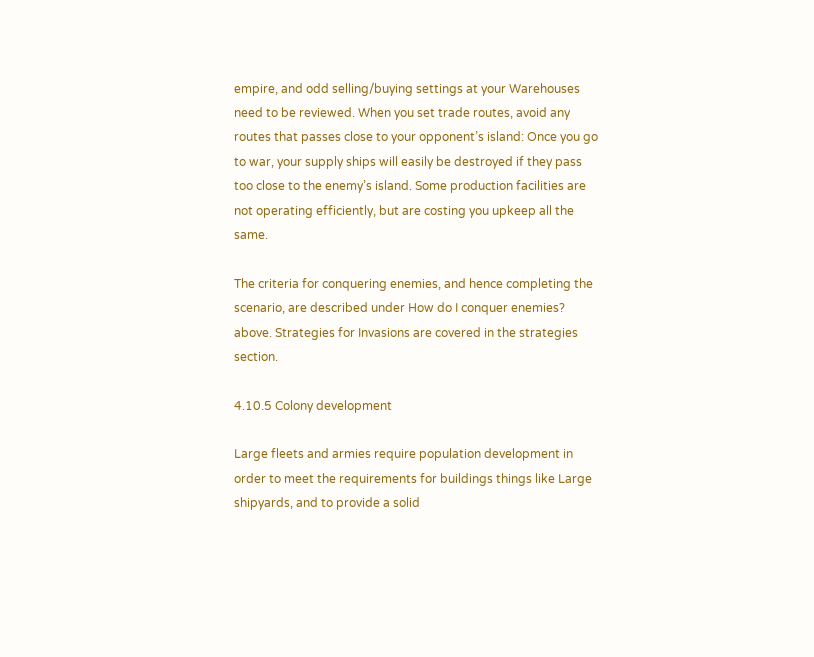empire, and odd selling/buying settings at your Warehouses need to be reviewed. When you set trade routes, avoid any routes that passes close to your opponent’s island: Once you go to war, your supply ships will easily be destroyed if they pass too close to the enemy’s island. Some production facilities are not operating efficiently, but are costing you upkeep all the same.

The criteria for conquering enemies, and hence completing the scenario, are described under How do I conquer enemies? above. Strategies for Invasions are covered in the strategies section.

4.10.5 Colony development

Large fleets and armies require population development in order to meet the requirements for buildings things like Large shipyards, and to provide a solid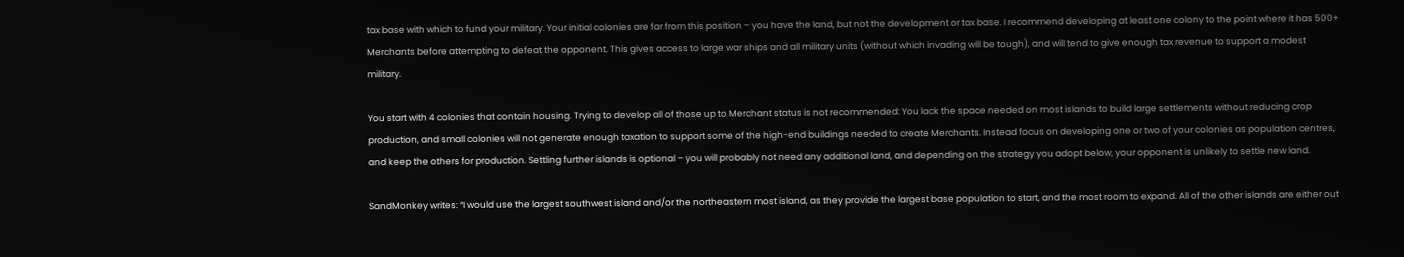tax base with which to fund your military. Your initial colonies are far from this position – you have the land, but not the development or tax base. I recommend developing at least one colony to the point where it has 500+ Merchants before attempting to defeat the opponent. This gives access to large war ships and all military units (without which invading will be tough), and will tend to give enough tax revenue to support a modest military.

You start with 4 colonies that contain housing. Trying to develop all of those up to Merchant status is not recommended: You lack the space needed on most islands to build large settlements without reducing crop production, and small colonies will not generate enough taxation to support some of the high-end buildings needed to create Merchants. Instead focus on developing one or two of your colonies as population centres, and keep the others for production. Settling further islands is optional – you will probably not need any additional land, and depending on the strategy you adopt below, your opponent is unlikely to settle new land.

SandMonkey writes: “I would use the largest southwest island and/or the northeastern most island, as they provide the largest base population to start, and the most room to expand. All of the other islands are either out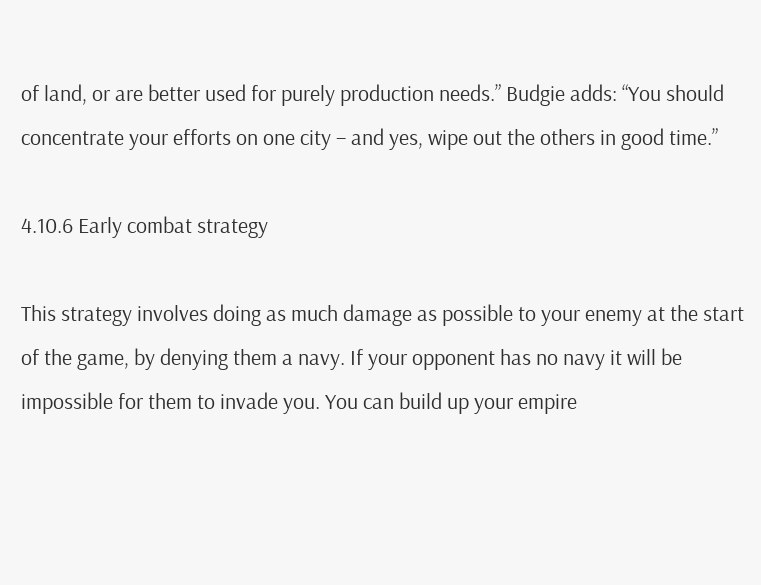of land, or are better used for purely production needs.” Budgie adds: “You should concentrate your efforts on one city – and yes, wipe out the others in good time.”

4.10.6 Early combat strategy

This strategy involves doing as much damage as possible to your enemy at the start of the game, by denying them a navy. If your opponent has no navy it will be impossible for them to invade you. You can build up your empire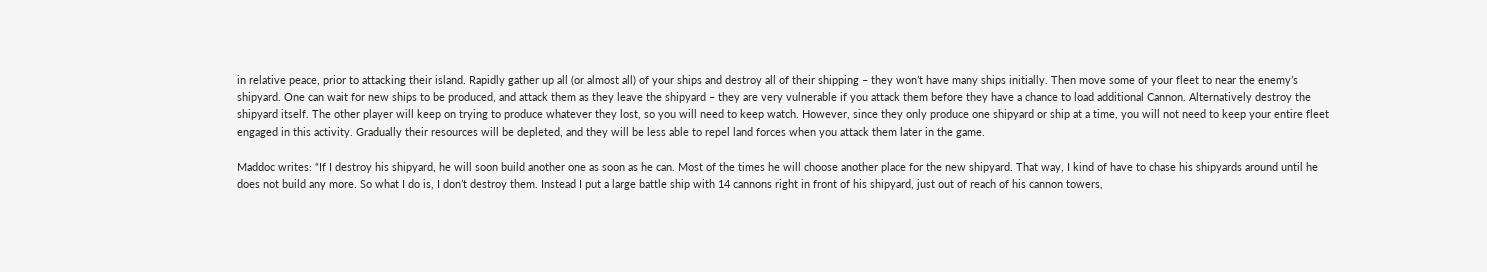in relative peace, prior to attacking their island. Rapidly gather up all (or almost all) of your ships and destroy all of their shipping – they won’t have many ships initially. Then move some of your fleet to near the enemy’s shipyard. One can wait for new ships to be produced, and attack them as they leave the shipyard – they are very vulnerable if you attack them before they have a chance to load additional Cannon. Alternatively destroy the shipyard itself. The other player will keep on trying to produce whatever they lost, so you will need to keep watch. However, since they only produce one shipyard or ship at a time, you will not need to keep your entire fleet engaged in this activity. Gradually their resources will be depleted, and they will be less able to repel land forces when you attack them later in the game.

Maddoc writes: “If I destroy his shipyard, he will soon build another one as soon as he can. Most of the times he will choose another place for the new shipyard. That way, I kind of have to chase his shipyards around until he does not build any more. So what I do is, I don’t destroy them. Instead I put a large battle ship with 14 cannons right in front of his shipyard, just out of reach of his cannon towers,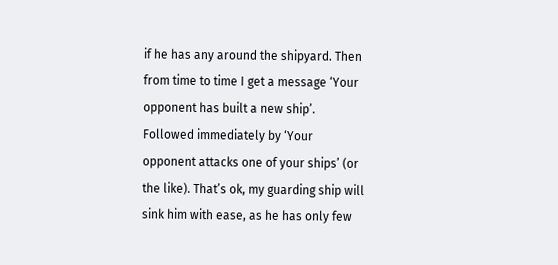if he has any around the shipyard. Then from time to time I get a message ‘Your opponent has built a new ship’. Followed immediately by ‘Your opponent attacks one of your ships’ (or the like). That’s ok, my guarding ship will sink him with ease, as he has only few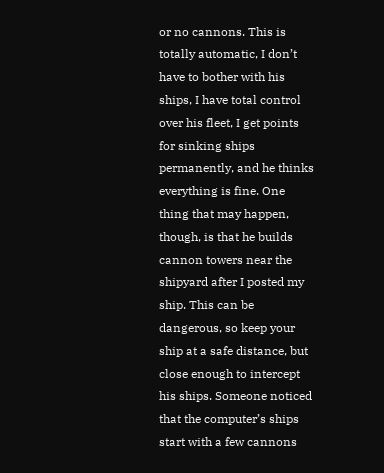or no cannons. This is totally automatic, I don’t have to bother with his ships, I have total control over his fleet, I get points for sinking ships permanently, and he thinks everything is fine. One thing that may happen, though, is that he builds cannon towers near the shipyard after I posted my ship. This can be dangerous, so keep your ship at a safe distance, but close enough to intercept his ships. Someone noticed that the computer’s ships start with a few cannons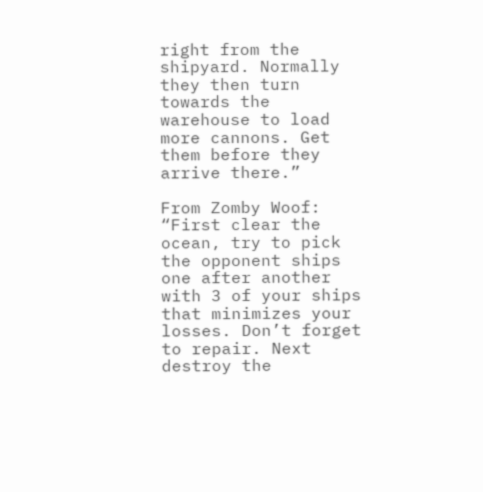right from the shipyard. Normally they then turn towards the warehouse to load more cannons. Get them before they arrive there.”

From Zomby Woof: “First clear the ocean, try to pick the opponent ships one after another with 3 of your ships that minimizes your losses. Don’t forget to repair. Next destroy the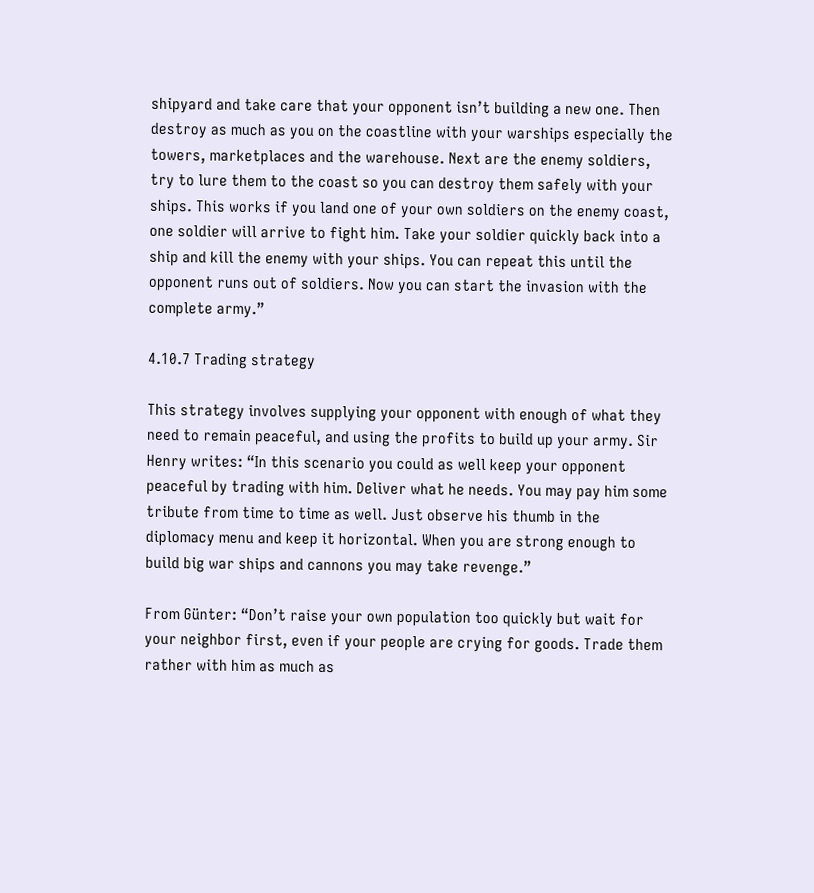shipyard and take care that your opponent isn’t building a new one. Then destroy as much as you on the coastline with your warships especially the towers, marketplaces and the warehouse. Next are the enemy soldiers, try to lure them to the coast so you can destroy them safely with your ships. This works if you land one of your own soldiers on the enemy coast, one soldier will arrive to fight him. Take your soldier quickly back into a ship and kill the enemy with your ships. You can repeat this until the opponent runs out of soldiers. Now you can start the invasion with the complete army.”

4.10.7 Trading strategy

This strategy involves supplying your opponent with enough of what they need to remain peaceful, and using the profits to build up your army. Sir Henry writes: “In this scenario you could as well keep your opponent peaceful by trading with him. Deliver what he needs. You may pay him some tribute from time to time as well. Just observe his thumb in the diplomacy menu and keep it horizontal. When you are strong enough to build big war ships and cannons you may take revenge.”

From Günter: “Don’t raise your own population too quickly but wait for your neighbor first, even if your people are crying for goods. Trade them rather with him as much as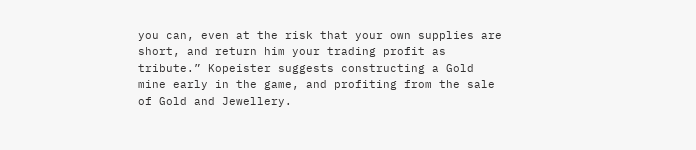you can, even at the risk that your own supplies are short, and return him your trading profit as tribute.” Kopeister suggests constructing a Gold mine early in the game, and profiting from the sale of Gold and Jewellery.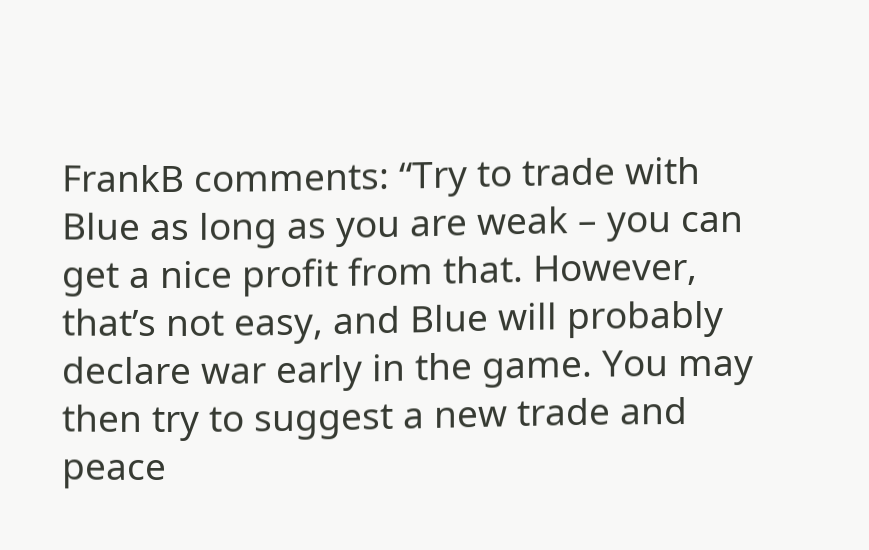FrankB comments: “Try to trade with Blue as long as you are weak – you can get a nice profit from that. However, that’s not easy, and Blue will probably declare war early in the game. You may then try to suggest a new trade and peace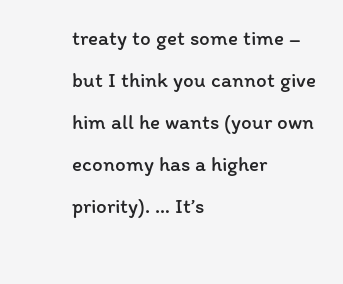treaty to get some time – but I think you cannot give him all he wants (your own economy has a higher priority). … It’s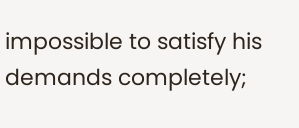impossible to satisfy his demands completely;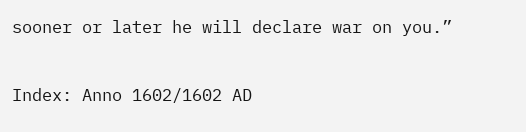sooner or later he will declare war on you.”

Index: Anno 1602/1602 AD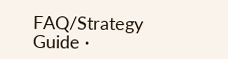FAQ/Strategy Guide ·